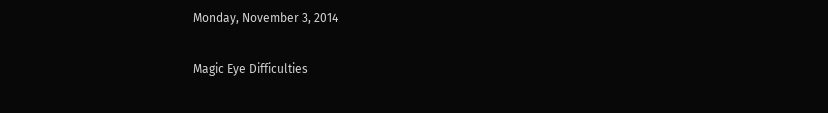Monday, November 3, 2014

Magic Eye Difficulties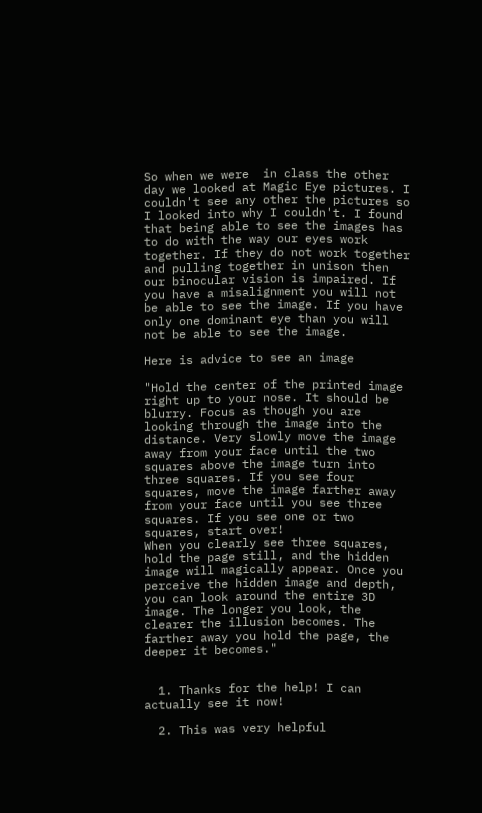So when we were  in class the other day we looked at Magic Eye pictures. I couldn't see any other the pictures so I looked into why I couldn't. I found that being able to see the images has to do with the way our eyes work together. If they do not work together and pulling together in unison then our binocular vision is impaired. If you have a misalignment you will not be able to see the image. If you have only one dominant eye than you will not be able to see the image.

Here is advice to see an image

"Hold the center of the printed image right up to your nose. It should be blurry. Focus as though you are looking through the image into the distance. Very slowly move the image away from your face until the two squares above the image turn into three squares. If you see four squares, move the image farther away from your face until you see three squares. If you see one or two squares, start over!
When you clearly see three squares, hold the page still, and the hidden image will magically appear. Once you perceive the hidden image and depth, you can look around the entire 3D image. The longer you look, the clearer the illusion becomes. The farther away you hold the page, the deeper it becomes."


  1. Thanks for the help! I can actually see it now!

  2. This was very helpful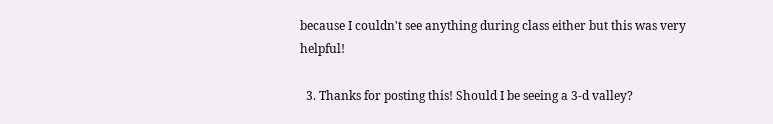because I couldn't see anything during class either but this was very helpful!

  3. Thanks for posting this! Should I be seeing a 3-d valley?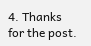4. Thanks for the post.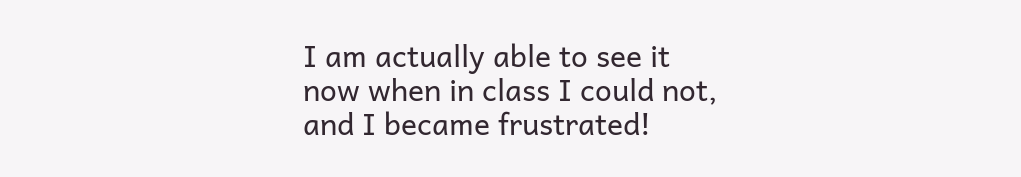I am actually able to see it now when in class I could not, and I became frustrated!